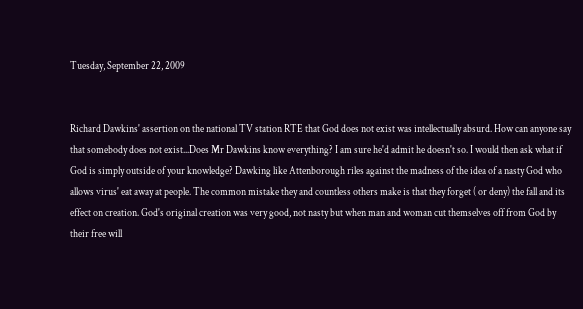Tuesday, September 22, 2009


Richard Dawkins' assertion on the national TV station RTE that God does not exist was intellectually absurd. How can anyone say that somebody does not exist...Does Mr Dawkins know everything? I am sure he'd admit he doesn't so. I would then ask what if God is simply outside of your knowledge? Dawking like Attenborough riles against the madness of the idea of a nasty God who allows virus' eat away at people. The common mistake they and countless others make is that they forget ( or deny) the fall and its effect on creation. God's original creation was very good, not nasty but when man and woman cut themselves off from God by their free will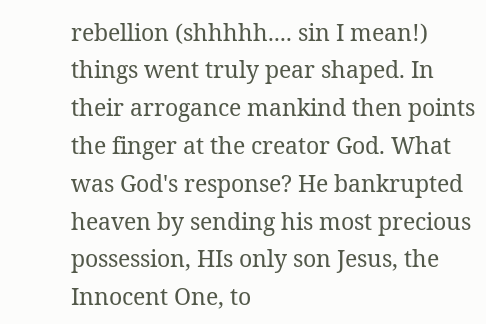rebellion (shhhhh.... sin I mean!) things went truly pear shaped. In their arrogance mankind then points the finger at the creator God. What was God's response? He bankrupted heaven by sending his most precious possession, HIs only son Jesus, the Innocent One, to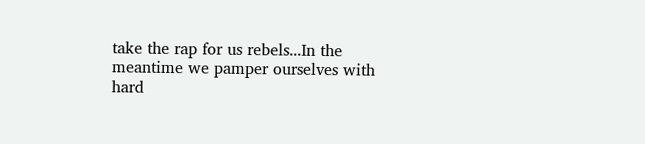take the rap for us rebels...In the meantime we pamper ourselves with hard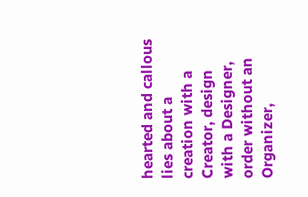hearted and callous lies about a creation with a Creator, design with a Designer, order without an Organizer,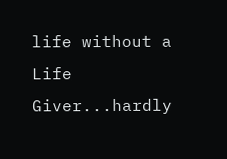life without a Life Giver...hardly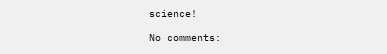science!

No comments: